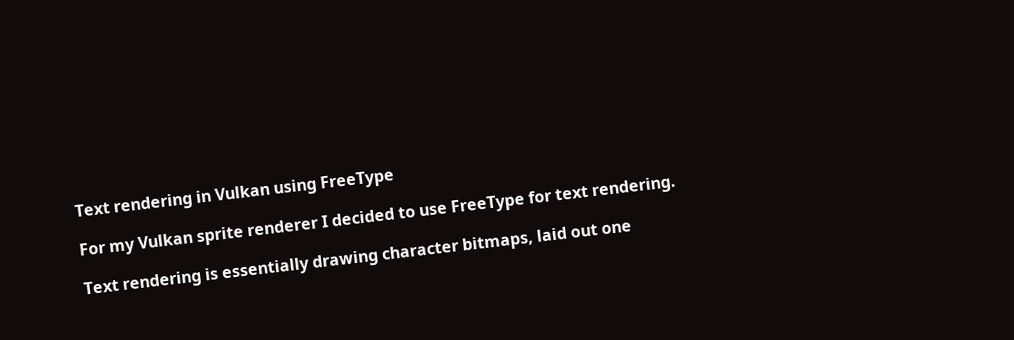Text rendering in Vulkan using FreeType

For my Vulkan sprite renderer I decided to use FreeType for text rendering.

Text rendering is essentially drawing character bitmaps, laid out one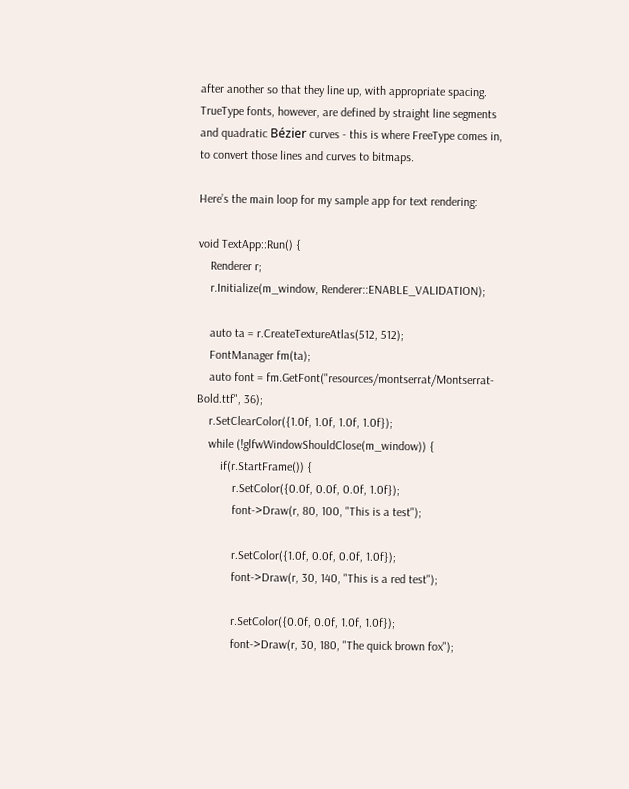after another so that they line up, with appropriate spacing. TrueType fonts, however, are defined by straight line segments and quadratic Bézier curves - this is where FreeType comes in, to convert those lines and curves to bitmaps.

Here’s the main loop for my sample app for text rendering:

void TextApp::Run() {
    Renderer r;
    r.Initialize(m_window, Renderer::ENABLE_VALIDATION);

    auto ta = r.CreateTextureAtlas(512, 512);
    FontManager fm(ta);
    auto font = fm.GetFont("resources/montserrat/Montserrat-Bold.ttf", 36);
    r.SetClearColor({1.0f, 1.0f, 1.0f, 1.0f});
    while (!glfwWindowShouldClose(m_window)) {
        if(r.StartFrame()) {
            r.SetColor({0.0f, 0.0f, 0.0f, 1.0f});
            font->Draw(r, 80, 100, "This is a test");

            r.SetColor({1.0f, 0.0f, 0.0f, 1.0f});
            font->Draw(r, 30, 140, "This is a red test");

            r.SetColor({0.0f, 0.0f, 1.0f, 1.0f});
            font->Draw(r, 30, 180, "The quick brown fox");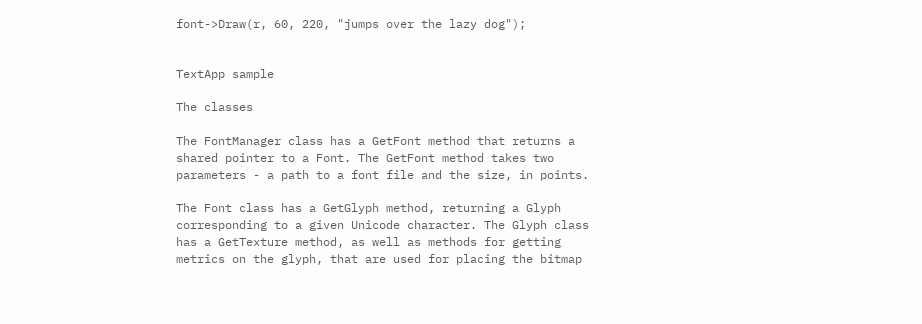font->Draw(r, 60, 220, "jumps over the lazy dog");


TextApp sample

The classes

The FontManager class has a GetFont method that returns a shared pointer to a Font. The GetFont method takes two parameters - a path to a font file and the size, in points.

The Font class has a GetGlyph method, returning a Glyph corresponding to a given Unicode character. The Glyph class has a GetTexture method, as well as methods for getting metrics on the glyph, that are used for placing the bitmap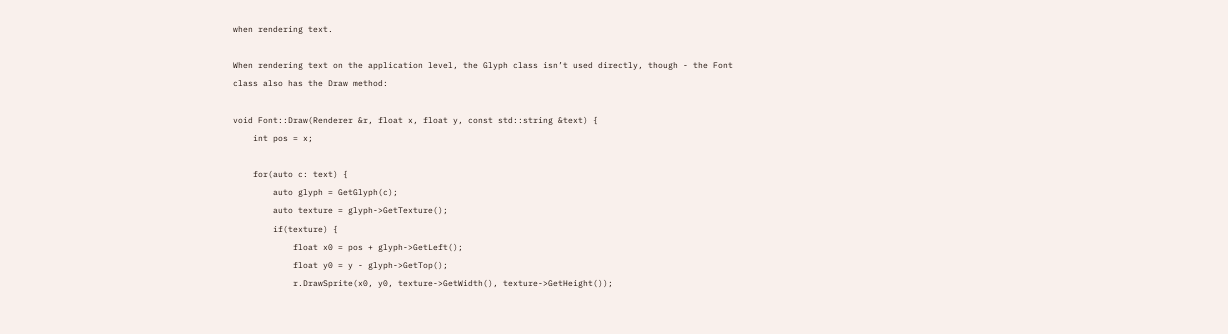when rendering text.

When rendering text on the application level, the Glyph class isn’t used directly, though - the Font class also has the Draw method:

void Font::Draw(Renderer &r, float x, float y, const std::string &text) {
    int pos = x;

    for(auto c: text) {
        auto glyph = GetGlyph(c);
        auto texture = glyph->GetTexture();
        if(texture) {
            float x0 = pos + glyph->GetLeft();
            float y0 = y - glyph->GetTop();
            r.DrawSprite(x0, y0, texture->GetWidth(), texture->GetHeight());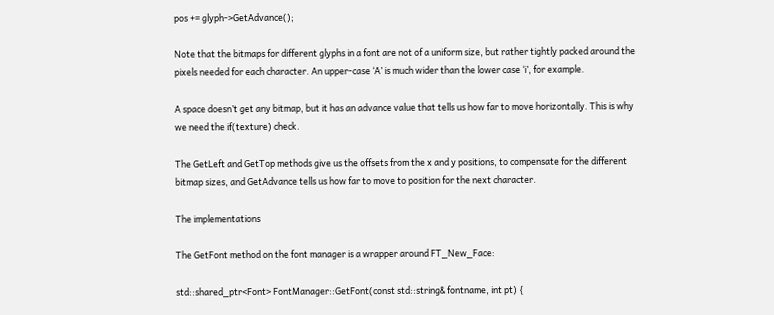pos += glyph->GetAdvance();

Note that the bitmaps for different glyphs in a font are not of a uniform size, but rather tightly packed around the pixels needed for each character. An upper-case ‘A’ is much wider than the lower case ‘i’, for example.

A space doesn’t get any bitmap, but it has an advance value that tells us how far to move horizontally. This is why we need the if(texture) check.

The GetLeft and GetTop methods give us the offsets from the x and y positions, to compensate for the different bitmap sizes, and GetAdvance tells us how far to move to position for the next character.

The implementations

The GetFont method on the font manager is a wrapper around FT_New_Face:

std::shared_ptr<Font> FontManager::GetFont(const std::string& fontname, int pt) {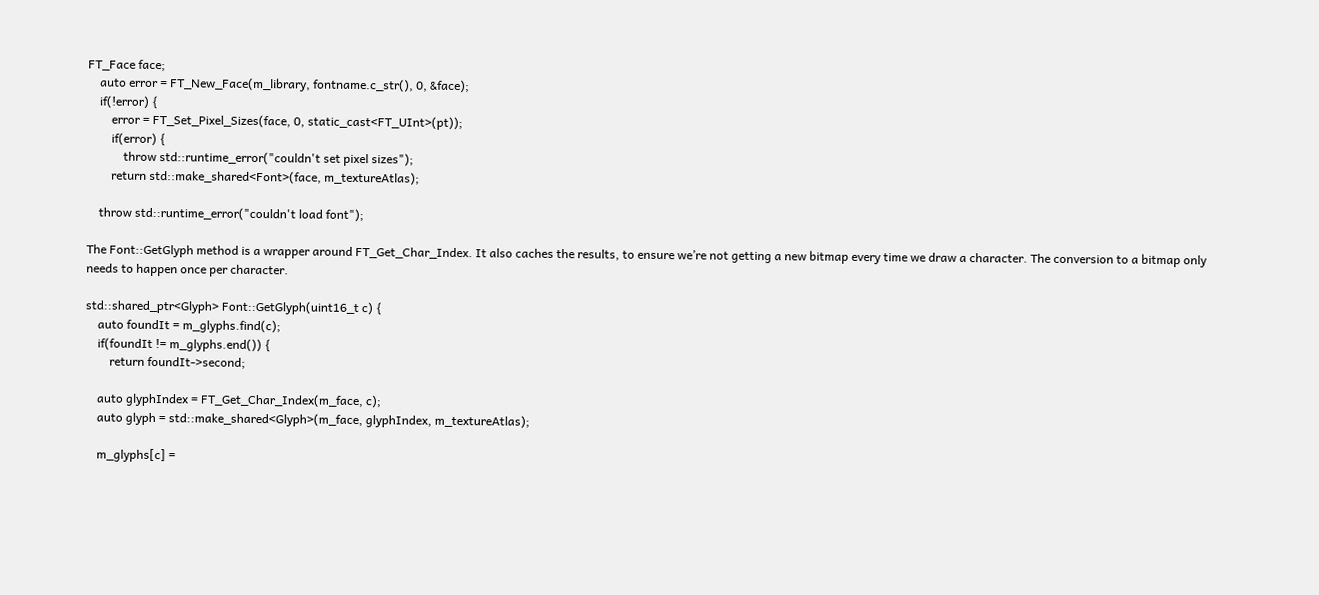FT_Face face;
    auto error = FT_New_Face(m_library, fontname.c_str(), 0, &face);
    if(!error) {
        error = FT_Set_Pixel_Sizes(face, 0, static_cast<FT_UInt>(pt));
        if(error) {
            throw std::runtime_error("couldn't set pixel sizes");
        return std::make_shared<Font>(face, m_textureAtlas);

    throw std::runtime_error("couldn't load font");

The Font::GetGlyph method is a wrapper around FT_Get_Char_Index. It also caches the results, to ensure we’re not getting a new bitmap every time we draw a character. The conversion to a bitmap only needs to happen once per character.

std::shared_ptr<Glyph> Font::GetGlyph(uint16_t c) {
    auto foundIt = m_glyphs.find(c);
    if(foundIt != m_glyphs.end()) {
        return foundIt->second;

    auto glyphIndex = FT_Get_Char_Index(m_face, c);
    auto glyph = std::make_shared<Glyph>(m_face, glyphIndex, m_textureAtlas);

    m_glyphs[c] =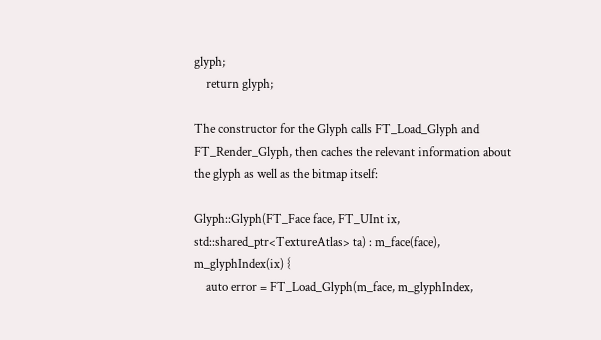glyph;
    return glyph;

The constructor for the Glyph calls FT_Load_Glyph and FT_Render_Glyph, then caches the relevant information about the glyph as well as the bitmap itself:

Glyph::Glyph(FT_Face face, FT_UInt ix, std::shared_ptr<TextureAtlas> ta) : m_face(face), m_glyphIndex(ix) {
    auto error = FT_Load_Glyph(m_face, m_glyphIndex,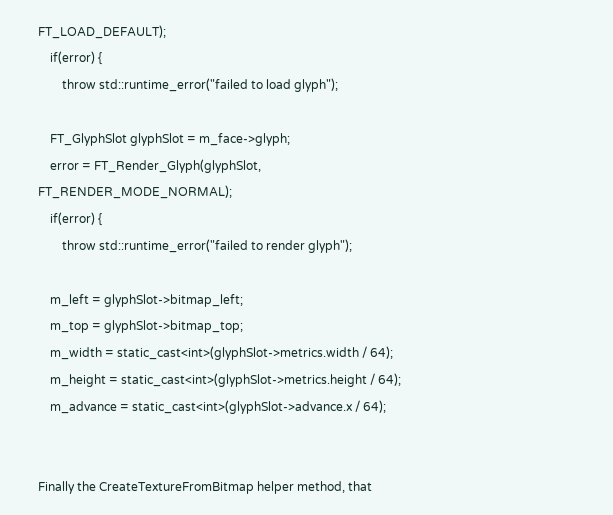FT_LOAD_DEFAULT);
    if(error) {
        throw std::runtime_error("failed to load glyph");

    FT_GlyphSlot glyphSlot = m_face->glyph;
    error = FT_Render_Glyph(glyphSlot, FT_RENDER_MODE_NORMAL);
    if(error) {
        throw std::runtime_error("failed to render glyph");

    m_left = glyphSlot->bitmap_left;
    m_top = glyphSlot->bitmap_top;
    m_width = static_cast<int>(glyphSlot->metrics.width / 64);
    m_height = static_cast<int>(glyphSlot->metrics.height / 64);
    m_advance = static_cast<int>(glyphSlot->advance.x / 64);


Finally the CreateTextureFromBitmap helper method, that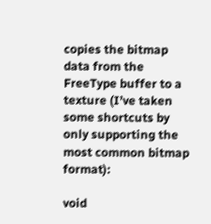copies the bitmap data from the FreeType buffer to a texture (I’ve taken some shortcuts by only supporting the most common bitmap format):

void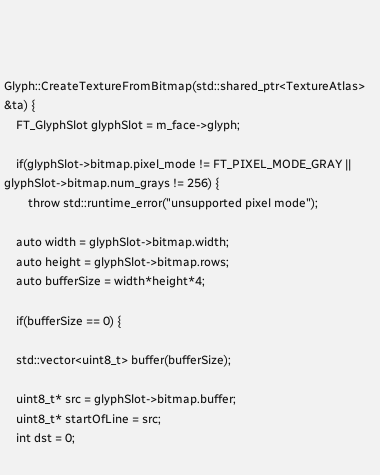Glyph::CreateTextureFromBitmap(std::shared_ptr<TextureAtlas> &ta) {
    FT_GlyphSlot glyphSlot = m_face->glyph;

    if(glyphSlot->bitmap.pixel_mode != FT_PIXEL_MODE_GRAY || glyphSlot->bitmap.num_grays != 256) {
        throw std::runtime_error("unsupported pixel mode");

    auto width = glyphSlot->bitmap.width;
    auto height = glyphSlot->bitmap.rows;
    auto bufferSize = width*height*4;

    if(bufferSize == 0) {

    std::vector<uint8_t> buffer(bufferSize);

    uint8_t* src = glyphSlot->bitmap.buffer;
    uint8_t* startOfLine = src;
    int dst = 0;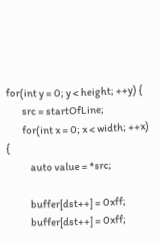for(int y = 0; y < height; ++y) {
        src = startOfLine;
        for(int x = 0; x < width; ++x) {
            auto value = *src;

            buffer[dst++] = 0xff;
            buffer[dst++] = 0xff;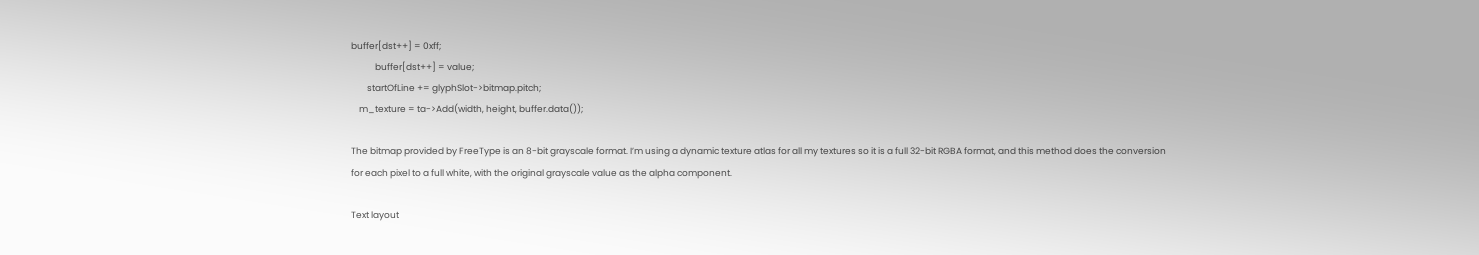buffer[dst++] = 0xff;
            buffer[dst++] = value;
        startOfLine += glyphSlot->bitmap.pitch;
    m_texture = ta->Add(width, height, buffer.data());

The bitmap provided by FreeType is an 8-bit grayscale format. I’m using a dynamic texture atlas for all my textures so it is a full 32-bit RGBA format, and this method does the conversion for each pixel to a full white, with the original grayscale value as the alpha component.

Text layout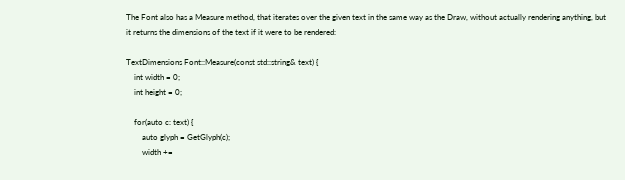The Font also has a Measure method, that iterates over the given text in the same way as the Draw, without actually rendering anything, but it returns the dimensions of the text if it were to be rendered:

TextDimensions Font::Measure(const std::string& text) {
    int width = 0;
    int height = 0;

    for(auto c: text) {
        auto glyph = GetGlyph(c);
        width +=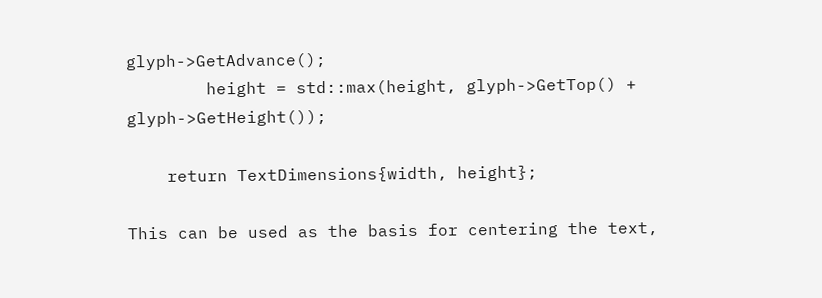glyph->GetAdvance();
        height = std::max(height, glyph->GetTop() + glyph->GetHeight());

    return TextDimensions{width, height};

This can be used as the basis for centering the text,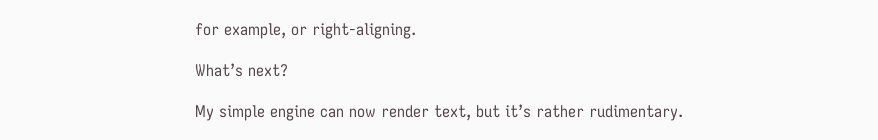for example, or right-aligning.

What’s next?

My simple engine can now render text, but it’s rather rudimentary.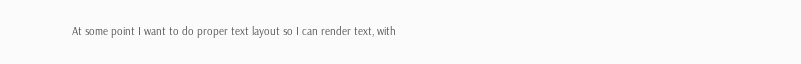At some point I want to do proper text layout so I can render text, with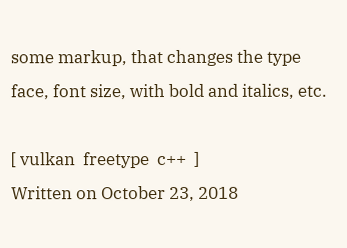some markup, that changes the type face, font size, with bold and italics, etc.

[ vulkan  freetype  c++  ]
Written on October 23, 2018